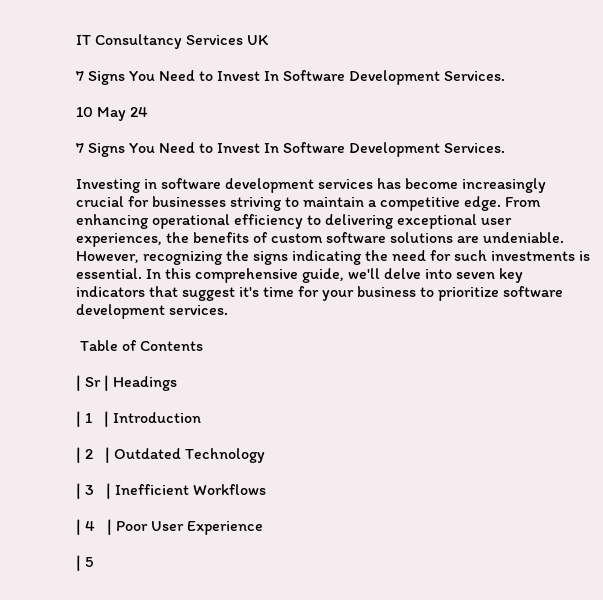IT Consultancy Services UK

7 Signs You Need to Invest In Software Development Services.

10 May 24

7 Signs You Need to Invest In Software Development Services.

Investing in software development services has become increasingly crucial for businesses striving to maintain a competitive edge. From enhancing operational efficiency to delivering exceptional user experiences, the benefits of custom software solutions are undeniable. However, recognizing the signs indicating the need for such investments is essential. In this comprehensive guide, we'll delve into seven key indicators that suggest it's time for your business to prioritize software development services.

 Table of Contents

| Sr | Headings

| 1   | Introduction

| 2   | Outdated Technology

| 3   | Inefficient Workflows

| 4   | Poor User Experience

| 5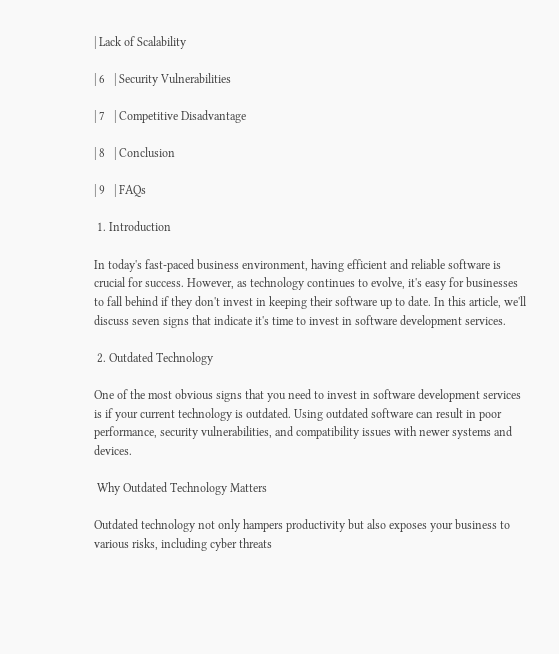| Lack of Scalability

| 6   | Security Vulnerabilities

| 7   | Competitive Disadvantage

| 8   | Conclusion

| 9   | FAQs

 1. Introduction

In today's fast-paced business environment, having efficient and reliable software is crucial for success. However, as technology continues to evolve, it's easy for businesses to fall behind if they don't invest in keeping their software up to date. In this article, we'll discuss seven signs that indicate it's time to invest in software development services.

 2. Outdated Technology

One of the most obvious signs that you need to invest in software development services is if your current technology is outdated. Using outdated software can result in poor performance, security vulnerabilities, and compatibility issues with newer systems and devices.

 Why Outdated Technology Matters

Outdated technology not only hampers productivity but also exposes your business to various risks, including cyber threats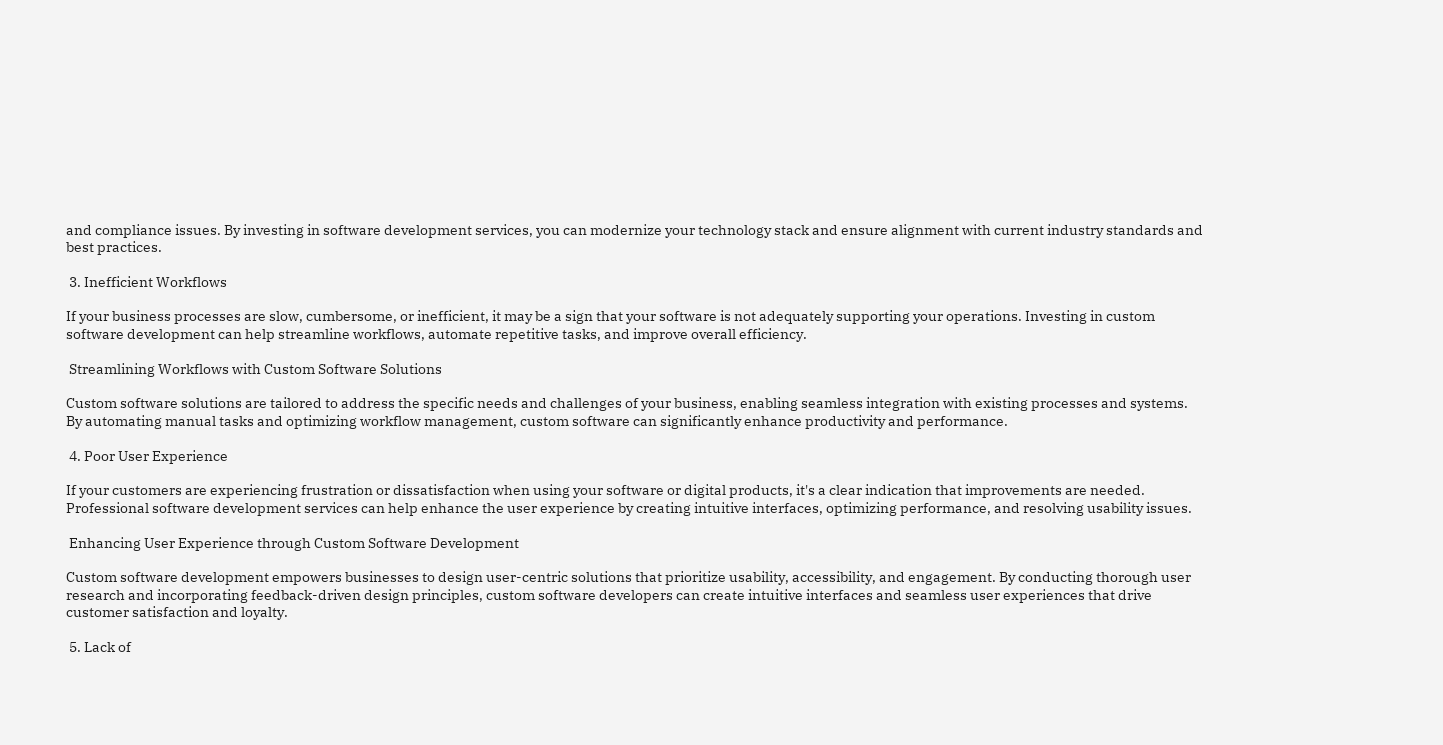and compliance issues. By investing in software development services, you can modernize your technology stack and ensure alignment with current industry standards and best practices.

 3. Inefficient Workflows

If your business processes are slow, cumbersome, or inefficient, it may be a sign that your software is not adequately supporting your operations. Investing in custom software development can help streamline workflows, automate repetitive tasks, and improve overall efficiency.

 Streamlining Workflows with Custom Software Solutions

Custom software solutions are tailored to address the specific needs and challenges of your business, enabling seamless integration with existing processes and systems. By automating manual tasks and optimizing workflow management, custom software can significantly enhance productivity and performance.

 4. Poor User Experience

If your customers are experiencing frustration or dissatisfaction when using your software or digital products, it's a clear indication that improvements are needed. Professional software development services can help enhance the user experience by creating intuitive interfaces, optimizing performance, and resolving usability issues.

 Enhancing User Experience through Custom Software Development

Custom software development empowers businesses to design user-centric solutions that prioritize usability, accessibility, and engagement. By conducting thorough user research and incorporating feedback-driven design principles, custom software developers can create intuitive interfaces and seamless user experiences that drive customer satisfaction and loyalty.

 5. Lack of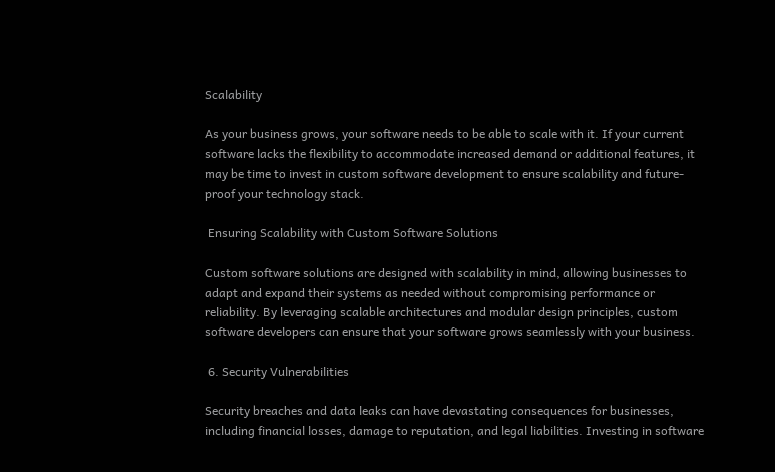Scalability

As your business grows, your software needs to be able to scale with it. If your current software lacks the flexibility to accommodate increased demand or additional features, it may be time to invest in custom software development to ensure scalability and future-proof your technology stack.

 Ensuring Scalability with Custom Software Solutions

Custom software solutions are designed with scalability in mind, allowing businesses to adapt and expand their systems as needed without compromising performance or reliability. By leveraging scalable architectures and modular design principles, custom software developers can ensure that your software grows seamlessly with your business.

 6. Security Vulnerabilities

Security breaches and data leaks can have devastating consequences for businesses, including financial losses, damage to reputation, and legal liabilities. Investing in software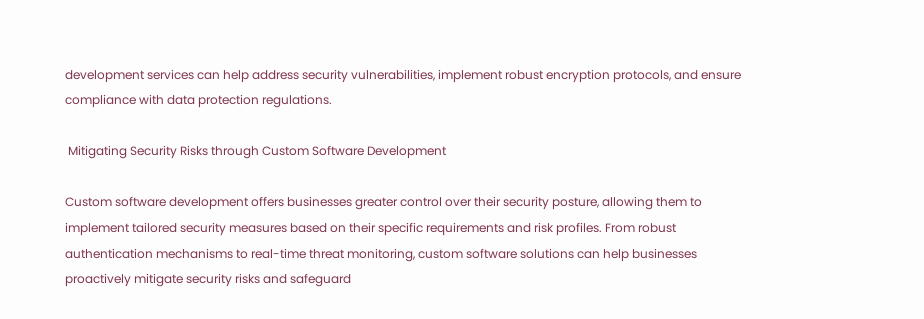development services can help address security vulnerabilities, implement robust encryption protocols, and ensure compliance with data protection regulations.

 Mitigating Security Risks through Custom Software Development

Custom software development offers businesses greater control over their security posture, allowing them to implement tailored security measures based on their specific requirements and risk profiles. From robust authentication mechanisms to real-time threat monitoring, custom software solutions can help businesses proactively mitigate security risks and safeguard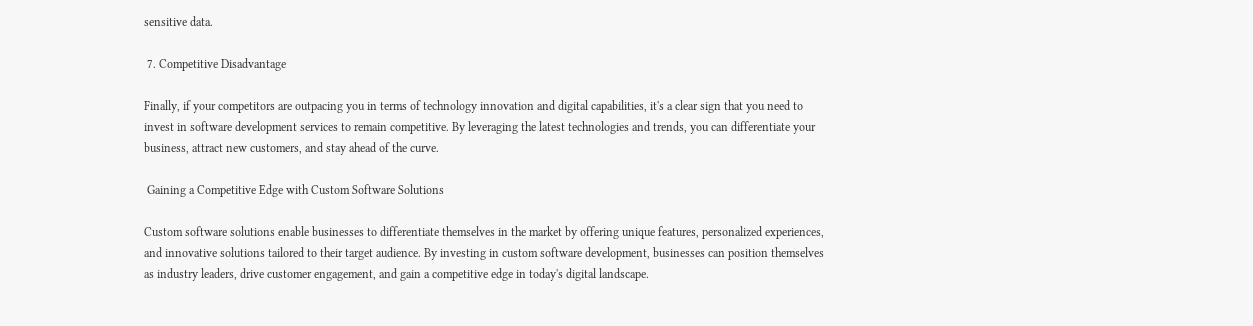sensitive data.

 7. Competitive Disadvantage

Finally, if your competitors are outpacing you in terms of technology innovation and digital capabilities, it's a clear sign that you need to invest in software development services to remain competitive. By leveraging the latest technologies and trends, you can differentiate your business, attract new customers, and stay ahead of the curve.

 Gaining a Competitive Edge with Custom Software Solutions

Custom software solutions enable businesses to differentiate themselves in the market by offering unique features, personalized experiences, and innovative solutions tailored to their target audience. By investing in custom software development, businesses can position themselves as industry leaders, drive customer engagement, and gain a competitive edge in today's digital landscape.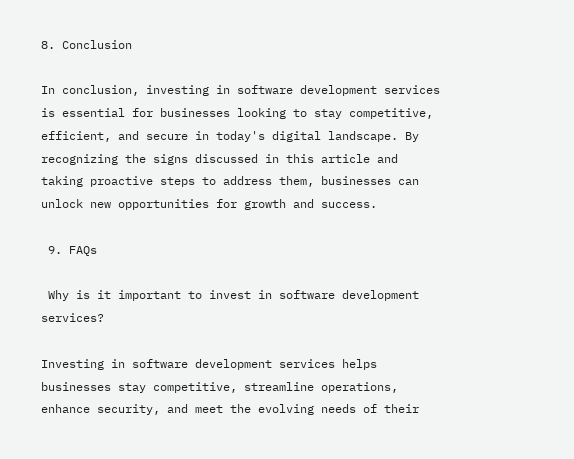8. Conclusion

In conclusion, investing in software development services is essential for businesses looking to stay competitive, efficient, and secure in today's digital landscape. By recognizing the signs discussed in this article and taking proactive steps to address them, businesses can unlock new opportunities for growth and success.

 9. FAQs

 Why is it important to invest in software development services?

Investing in software development services helps businesses stay competitive, streamline operations, enhance security, and meet the evolving needs of their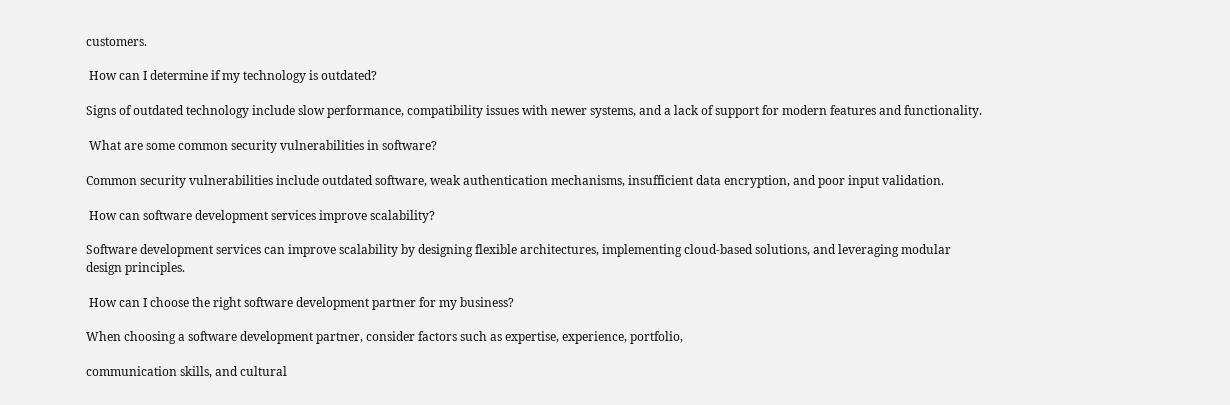customers.

 How can I determine if my technology is outdated?

Signs of outdated technology include slow performance, compatibility issues with newer systems, and a lack of support for modern features and functionality.

 What are some common security vulnerabilities in software?

Common security vulnerabilities include outdated software, weak authentication mechanisms, insufficient data encryption, and poor input validation.

 How can software development services improve scalability?

Software development services can improve scalability by designing flexible architectures, implementing cloud-based solutions, and leveraging modular design principles.

 How can I choose the right software development partner for my business?

When choosing a software development partner, consider factors such as expertise, experience, portfolio,

communication skills, and cultural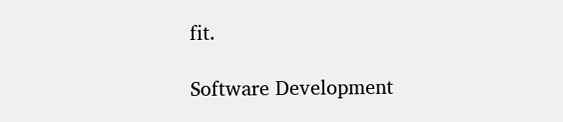fit.

Software Development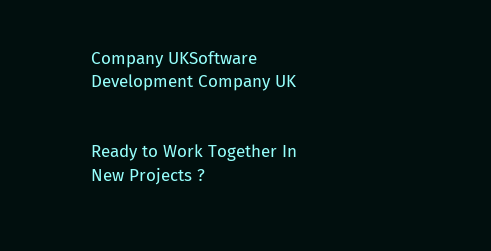Company UKSoftware Development Company UK


Ready to Work Together In New Projects ?